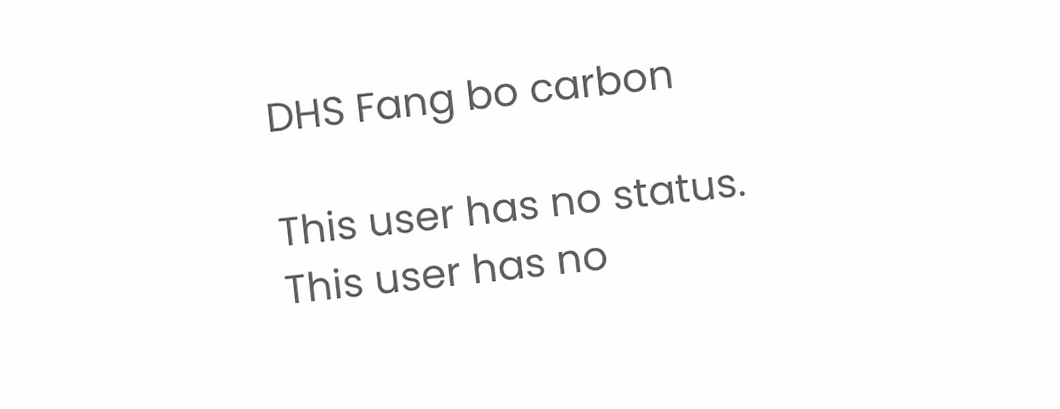DHS Fang bo carbon

This user has no status.
This user has no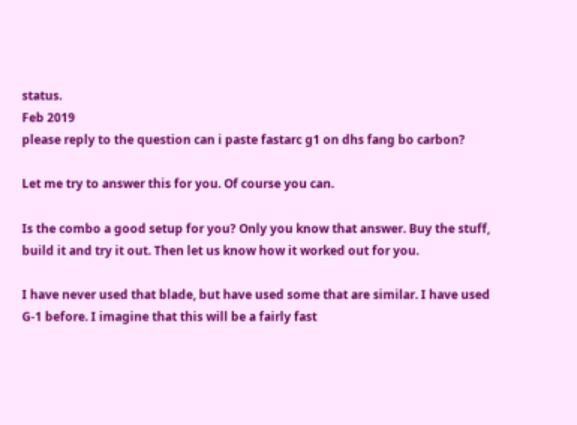status.
Feb 2019
please reply to the question can i paste fastarc g1 on dhs fang bo carbon?

Let me try to answer this for you. Of course you can.

Is the combo a good setup for you? Only you know that answer. Buy the stuff, build it and try it out. Then let us know how it worked out for you.

I have never used that blade, but have used some that are similar. I have used G-1 before. I imagine that this will be a fairly fast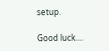setup.

Good luck....